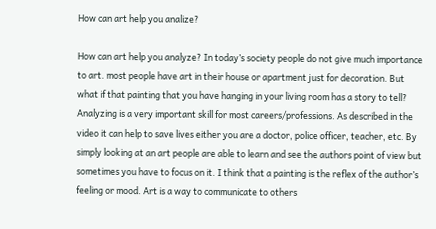How can art help you analize?

How can art help you analyze? In today’s society people do not give much importance to art. most people have art in their house or apartment just for decoration. But what if that painting that you have hanging in your living room has a story to tell? Analyzing is a very important skill for most careers/professions. As described in the video it can help to save lives either you are a doctor, police officer, teacher, etc. By simply looking at an art people are able to learn and see the authors point of view but sometimes you have to focus on it. I think that a painting is the reflex of the author’s feeling or mood. Art is a way to communicate to others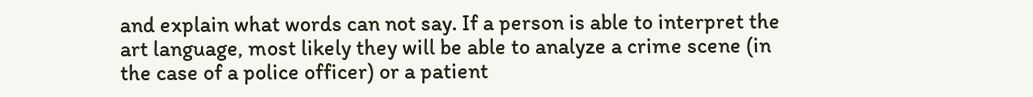and explain what words can not say. If a person is able to interpret the art language, most likely they will be able to analyze a crime scene (in the case of a police officer) or a patient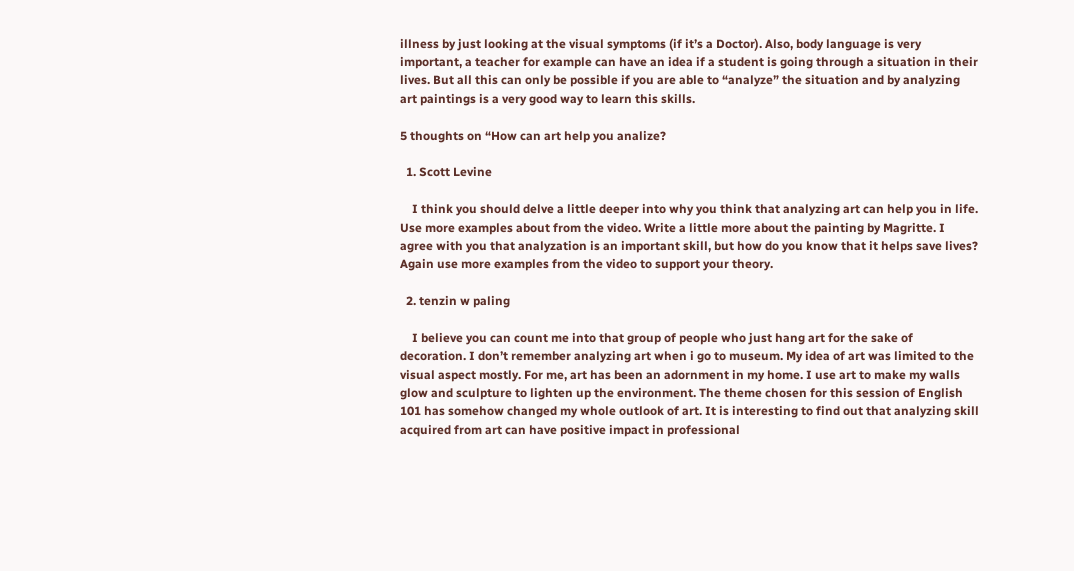illness by just looking at the visual symptoms (if it’s a Doctor). Also, body language is very important, a teacher for example can have an idea if a student is going through a situation in their lives. But all this can only be possible if you are able to “analyze” the situation and by analyzing art paintings is a very good way to learn this skills.

5 thoughts on “How can art help you analize?

  1. Scott Levine

    I think you should delve a little deeper into why you think that analyzing art can help you in life. Use more examples about from the video. Write a little more about the painting by Magritte. I agree with you that analyzation is an important skill, but how do you know that it helps save lives? Again use more examples from the video to support your theory.

  2. tenzin w paling

    I believe you can count me into that group of people who just hang art for the sake of decoration. I don’t remember analyzing art when i go to museum. My idea of art was limited to the visual aspect mostly. For me, art has been an adornment in my home. I use art to make my walls glow and sculpture to lighten up the environment. The theme chosen for this session of English 101 has somehow changed my whole outlook of art. It is interesting to find out that analyzing skill acquired from art can have positive impact in professional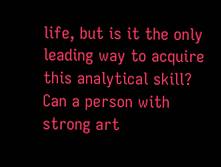life, but is it the only leading way to acquire this analytical skill? Can a person with strong art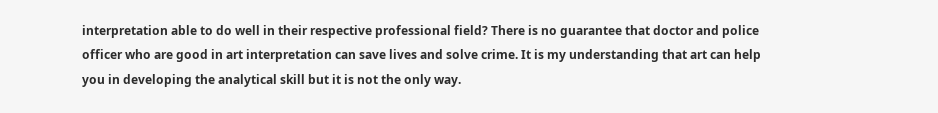interpretation able to do well in their respective professional field? There is no guarantee that doctor and police officer who are good in art interpretation can save lives and solve crime. It is my understanding that art can help you in developing the analytical skill but it is not the only way.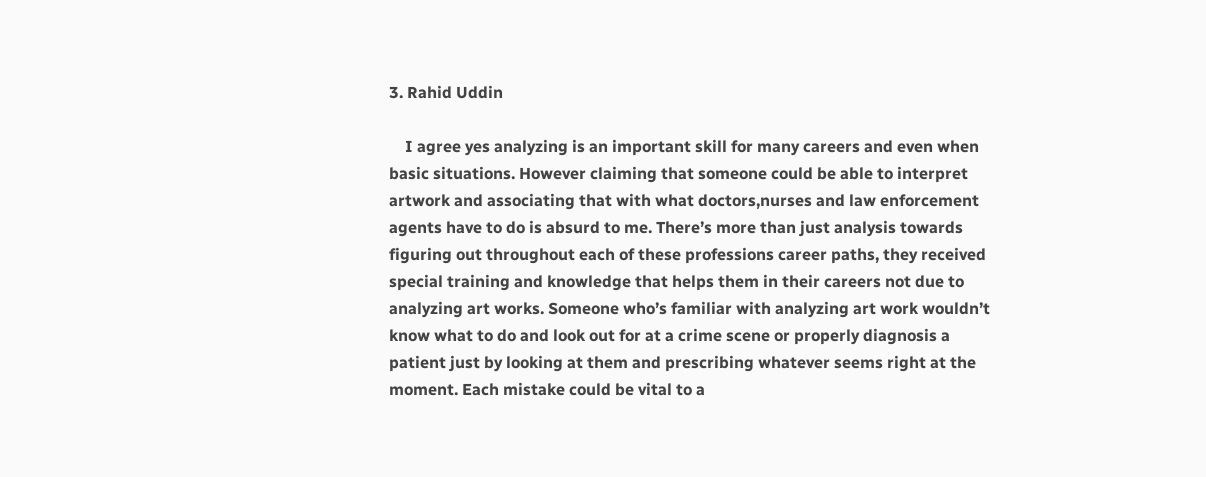3. Rahid Uddin

    I agree yes analyzing is an important skill for many careers and even when basic situations. However claiming that someone could be able to interpret artwork and associating that with what doctors,nurses and law enforcement agents have to do is absurd to me. There’s more than just analysis towards figuring out throughout each of these professions career paths, they received special training and knowledge that helps them in their careers not due to analyzing art works. Someone who’s familiar with analyzing art work wouldn’t know what to do and look out for at a crime scene or properly diagnosis a patient just by looking at them and prescribing whatever seems right at the moment. Each mistake could be vital to a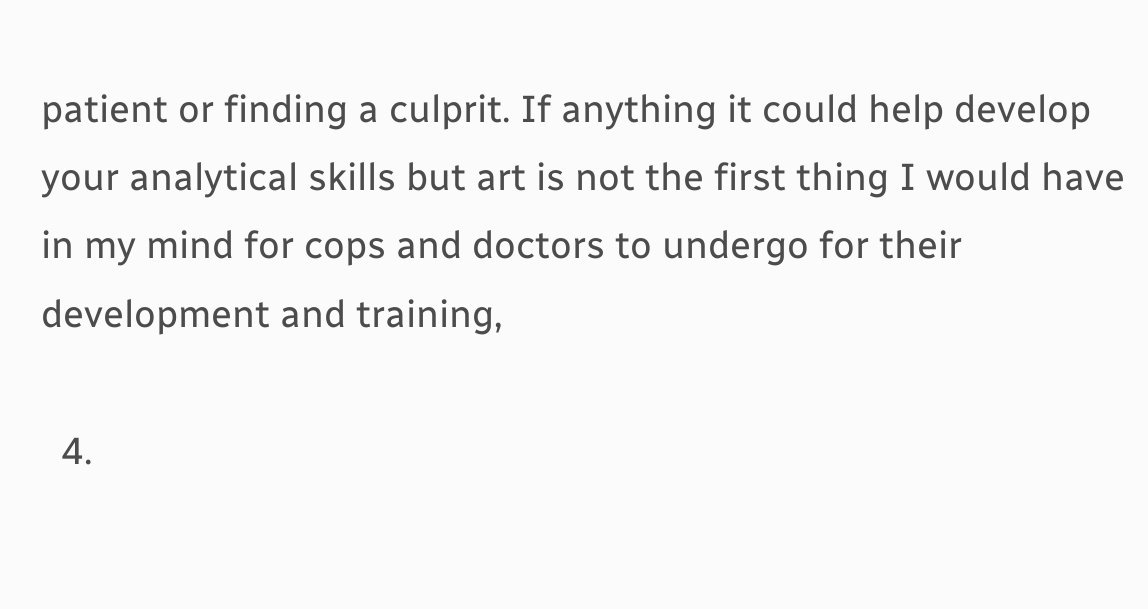patient or finding a culprit. If anything it could help develop your analytical skills but art is not the first thing I would have in my mind for cops and doctors to undergo for their development and training,

  4.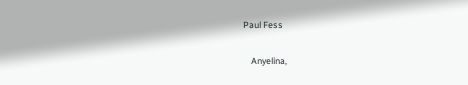Paul Fess

    Anyelina,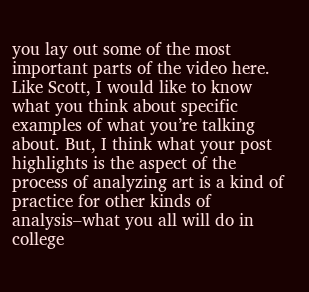you lay out some of the most important parts of the video here. Like Scott, I would like to know what you think about specific examples of what you’re talking about. But, I think what your post highlights is the aspect of the process of analyzing art is a kind of practice for other kinds of analysis–what you all will do in college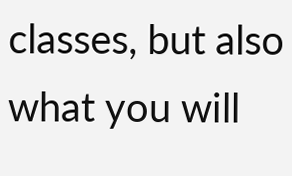classes, but also what you will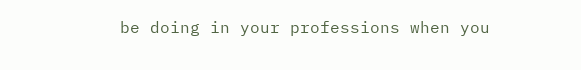be doing in your professions when you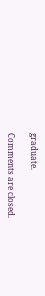graduate.

Comments are closed.